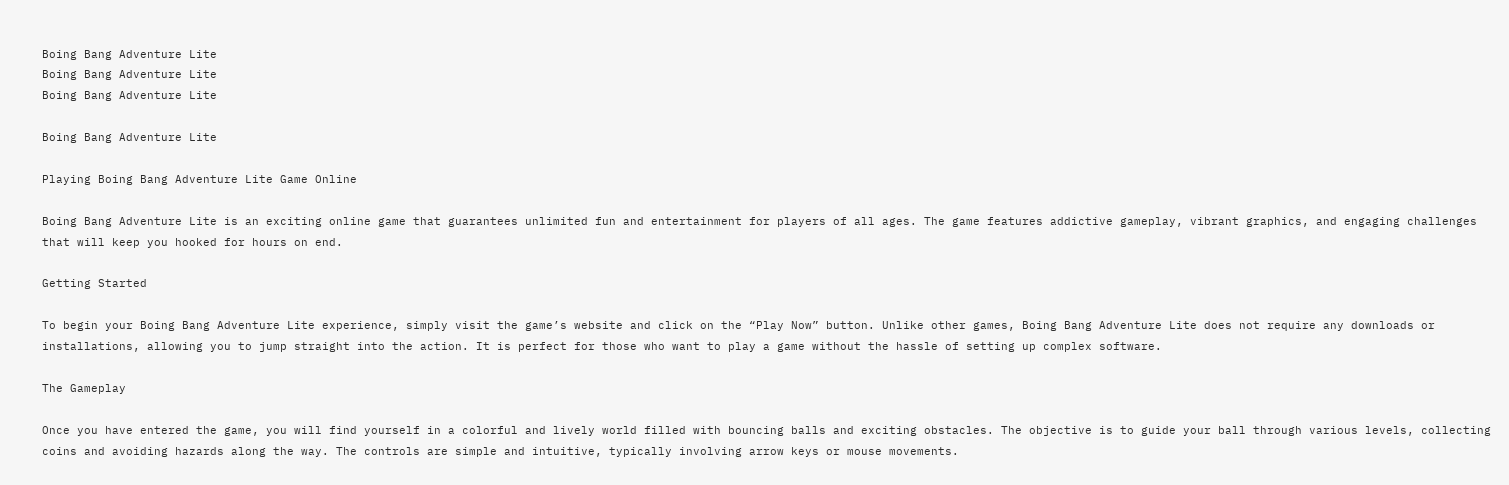Boing Bang Adventure Lite
Boing Bang Adventure Lite
Boing Bang Adventure Lite

Boing Bang Adventure Lite

Playing Boing Bang Adventure Lite Game Online

Boing Bang Adventure Lite is an exciting online game that guarantees unlimited fun and entertainment for players of all ages. The game features addictive gameplay, vibrant graphics, and engaging challenges that will keep you hooked for hours on end.

Getting Started

To begin your Boing Bang Adventure Lite experience, simply visit the game’s website and click on the “Play Now” button. Unlike other games, Boing Bang Adventure Lite does not require any downloads or installations, allowing you to jump straight into the action. It is perfect for those who want to play a game without the hassle of setting up complex software.

The Gameplay

Once you have entered the game, you will find yourself in a colorful and lively world filled with bouncing balls and exciting obstacles. The objective is to guide your ball through various levels, collecting coins and avoiding hazards along the way. The controls are simple and intuitive, typically involving arrow keys or mouse movements.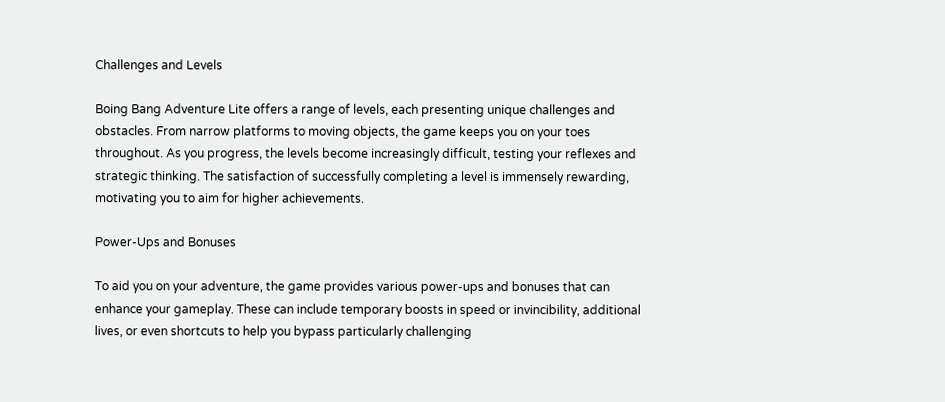Challenges and Levels

Boing Bang Adventure Lite offers a range of levels, each presenting unique challenges and obstacles. From narrow platforms to moving objects, the game keeps you on your toes throughout. As you progress, the levels become increasingly difficult, testing your reflexes and strategic thinking. The satisfaction of successfully completing a level is immensely rewarding, motivating you to aim for higher achievements.

Power-Ups and Bonuses

To aid you on your adventure, the game provides various power-ups and bonuses that can enhance your gameplay. These can include temporary boosts in speed or invincibility, additional lives, or even shortcuts to help you bypass particularly challenging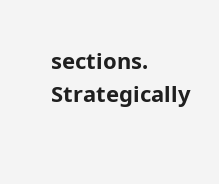sections. Strategically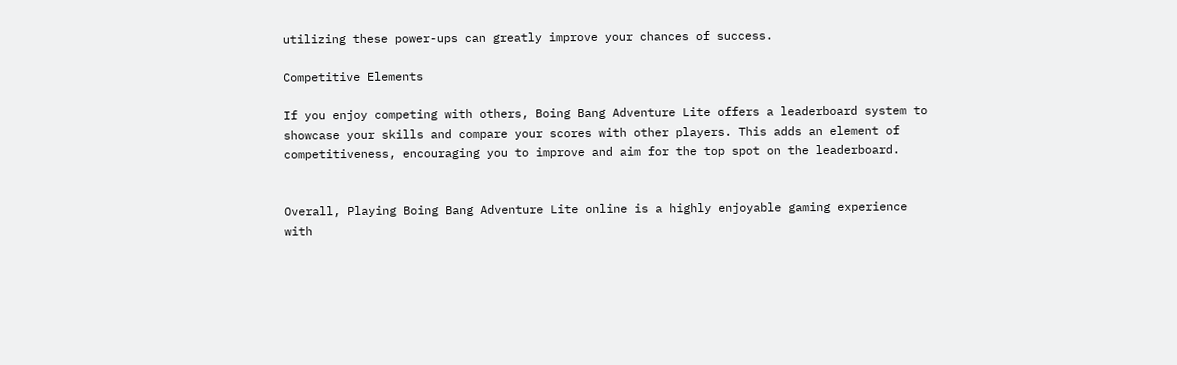utilizing these power-ups can greatly improve your chances of success.

Competitive Elements

If you enjoy competing with others, Boing Bang Adventure Lite offers a leaderboard system to showcase your skills and compare your scores with other players. This adds an element of competitiveness, encouraging you to improve and aim for the top spot on the leaderboard.


Overall, Playing Boing Bang Adventure Lite online is a highly enjoyable gaming experience with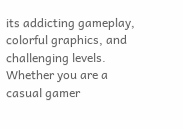its addicting gameplay, colorful graphics, and challenging levels. Whether you are a casual gamer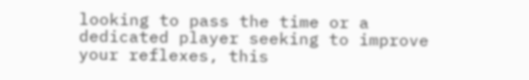looking to pass the time or a dedicated player seeking to improve your reflexes, this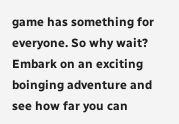game has something for everyone. So why wait? Embark on an exciting boinging adventure and see how far you can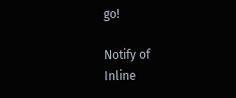go!

Notify of
Inline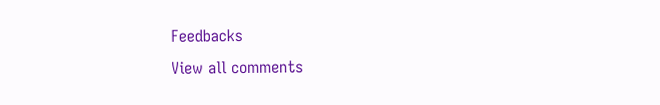Feedbacks
View all comments